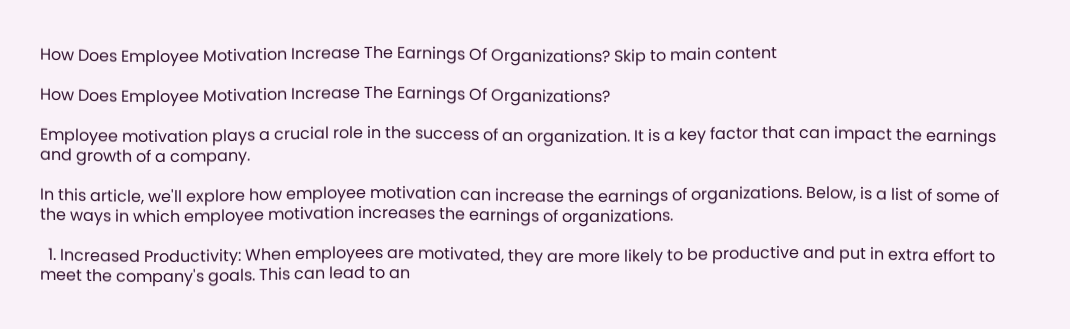How Does Employee Motivation Increase The Earnings Of Organizations? Skip to main content

How Does Employee Motivation Increase The Earnings Of Organizations?

Employee motivation plays a crucial role in the success of an organization. It is a key factor that can impact the earnings and growth of a company.

In this article, we'll explore how employee motivation can increase the earnings of organizations. Below, is a list of some of the ways in which employee motivation increases the earnings of organizations.

  1. Increased Productivity: When employees are motivated, they are more likely to be productive and put in extra effort to meet the company's goals. This can lead to an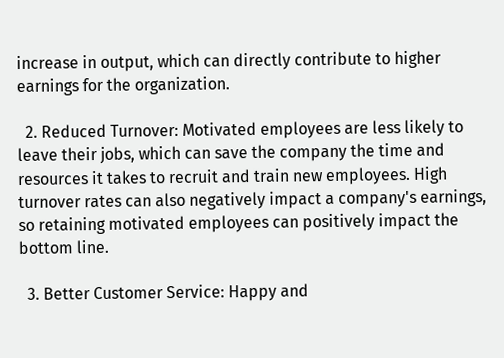increase in output, which can directly contribute to higher earnings for the organization.

  2. Reduced Turnover: Motivated employees are less likely to leave their jobs, which can save the company the time and resources it takes to recruit and train new employees. High turnover rates can also negatively impact a company's earnings, so retaining motivated employees can positively impact the bottom line.

  3. Better Customer Service: Happy and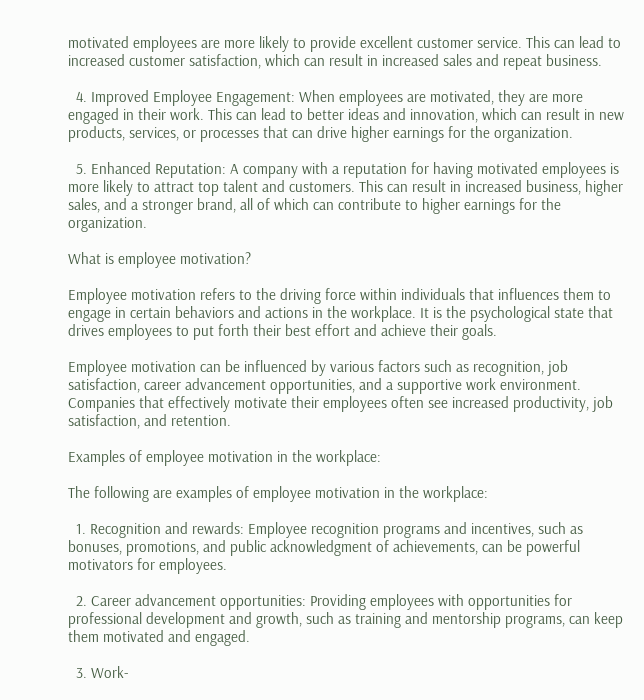motivated employees are more likely to provide excellent customer service. This can lead to increased customer satisfaction, which can result in increased sales and repeat business.

  4. Improved Employee Engagement: When employees are motivated, they are more engaged in their work. This can lead to better ideas and innovation, which can result in new products, services, or processes that can drive higher earnings for the organization.

  5. Enhanced Reputation: A company with a reputation for having motivated employees is more likely to attract top talent and customers. This can result in increased business, higher sales, and a stronger brand, all of which can contribute to higher earnings for the organization.

What is employee motivation?

Employee motivation refers to the driving force within individuals that influences them to engage in certain behaviors and actions in the workplace. It is the psychological state that drives employees to put forth their best effort and achieve their goals.

Employee motivation can be influenced by various factors such as recognition, job satisfaction, career advancement opportunities, and a supportive work environment. Companies that effectively motivate their employees often see increased productivity, job satisfaction, and retention.

Examples of employee motivation in the workplace:

The following are examples of employee motivation in the workplace:

  1. Recognition and rewards: Employee recognition programs and incentives, such as bonuses, promotions, and public acknowledgment of achievements, can be powerful motivators for employees.

  2. Career advancement opportunities: Providing employees with opportunities for professional development and growth, such as training and mentorship programs, can keep them motivated and engaged.

  3. Work-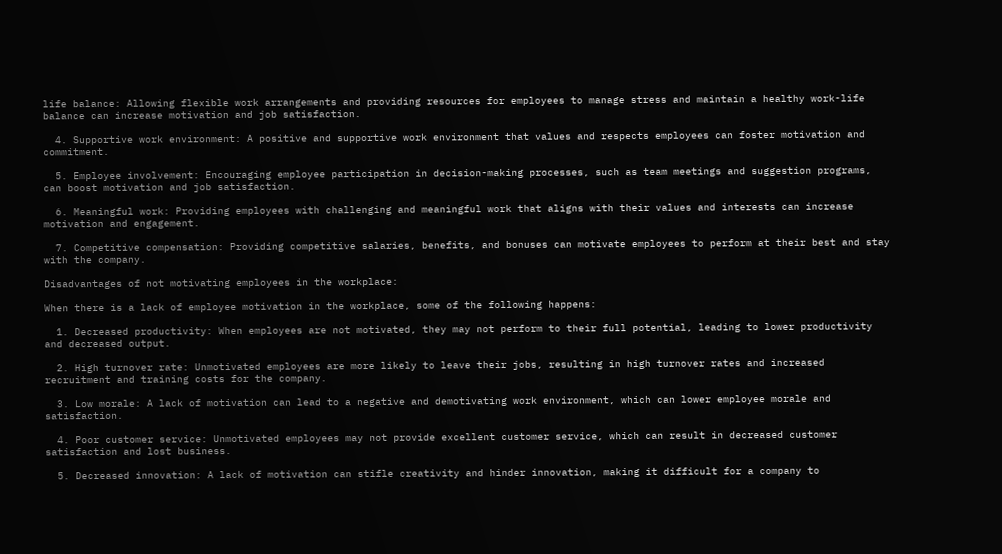life balance: Allowing flexible work arrangements and providing resources for employees to manage stress and maintain a healthy work-life balance can increase motivation and job satisfaction.

  4. Supportive work environment: A positive and supportive work environment that values and respects employees can foster motivation and commitment.

  5. Employee involvement: Encouraging employee participation in decision-making processes, such as team meetings and suggestion programs, can boost motivation and job satisfaction.

  6. Meaningful work: Providing employees with challenging and meaningful work that aligns with their values and interests can increase motivation and engagement.

  7. Competitive compensation: Providing competitive salaries, benefits, and bonuses can motivate employees to perform at their best and stay with the company.

Disadvantages of not motivating employees in the workplace:

When there is a lack of employee motivation in the workplace, some of the following happens:

  1. Decreased productivity: When employees are not motivated, they may not perform to their full potential, leading to lower productivity and decreased output.

  2. High turnover rate: Unmotivated employees are more likely to leave their jobs, resulting in high turnover rates and increased recruitment and training costs for the company.

  3. Low morale: A lack of motivation can lead to a negative and demotivating work environment, which can lower employee morale and satisfaction.

  4. Poor customer service: Unmotivated employees may not provide excellent customer service, which can result in decreased customer satisfaction and lost business.

  5. Decreased innovation: A lack of motivation can stifle creativity and hinder innovation, making it difficult for a company to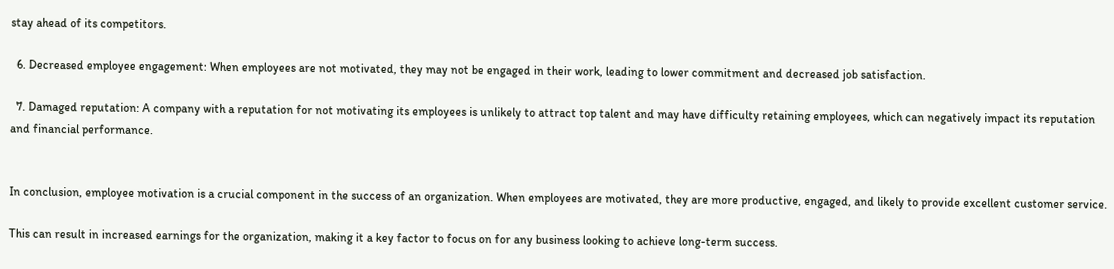stay ahead of its competitors.

  6. Decreased employee engagement: When employees are not motivated, they may not be engaged in their work, leading to lower commitment and decreased job satisfaction.

  7. Damaged reputation: A company with a reputation for not motivating its employees is unlikely to attract top talent and may have difficulty retaining employees, which can negatively impact its reputation and financial performance.


In conclusion, employee motivation is a crucial component in the success of an organization. When employees are motivated, they are more productive, engaged, and likely to provide excellent customer service.

This can result in increased earnings for the organization, making it a key factor to focus on for any business looking to achieve long-term success.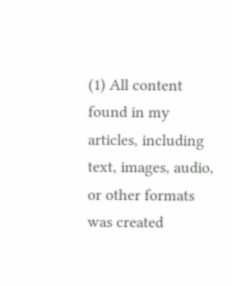(1) All content found in my articles, including text, images, audio, or other formats was created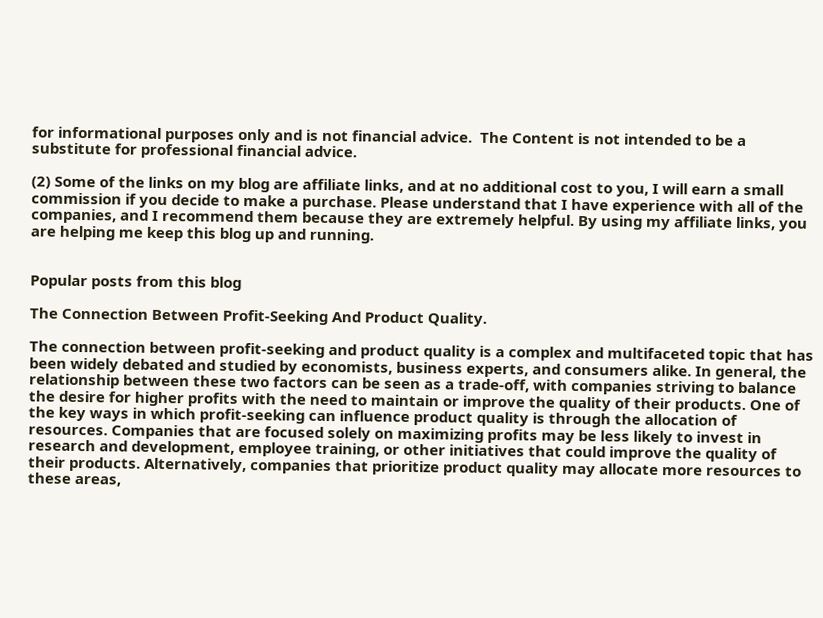for informational purposes only and is not financial advice.  The Content is not intended to be a substitute for professional financial advice.

(2) Some of the links on my blog are affiliate links, and at no additional cost to you, I will earn a small commission if you decide to make a purchase. Please understand that I have experience with all of the companies, and I recommend them because they are extremely helpful. By using my affiliate links, you are helping me keep this blog up and running.


Popular posts from this blog

The Connection Between Profit-Seeking And Product Quality.

The connection between profit-seeking and product quality is a complex and multifaceted topic that has been widely debated and studied by economists, business experts, and consumers alike. In general, the relationship between these two factors can be seen as a trade-off, with companies striving to balance the desire for higher profits with the need to maintain or improve the quality of their products. One of the key ways in which profit-seeking can influence product quality is through the allocation of resources. Companies that are focused solely on maximizing profits may be less likely to invest in research and development, employee training, or other initiatives that could improve the quality of their products. Alternatively, companies that prioritize product quality may allocate more resources to these areas,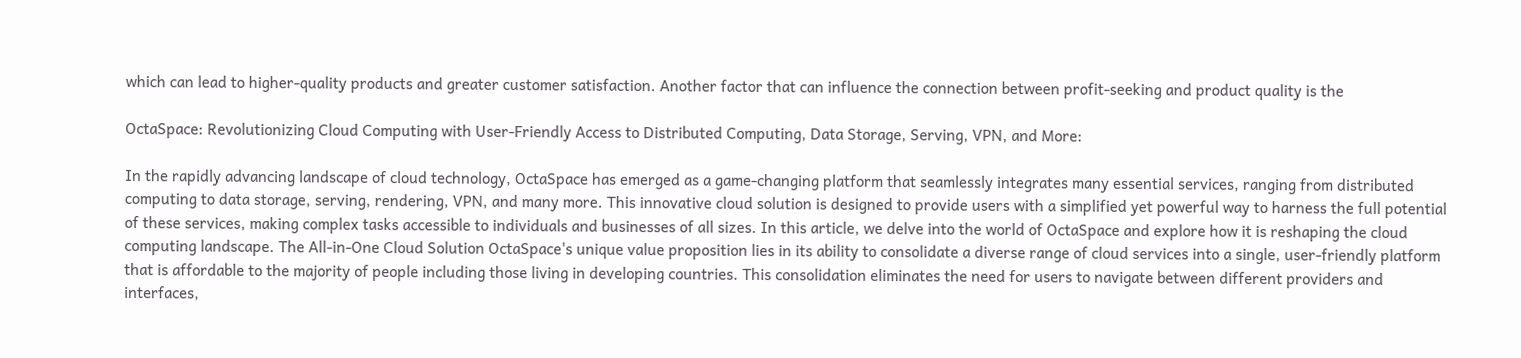which can lead to higher-quality products and greater customer satisfaction. Another factor that can influence the connection between profit-seeking and product quality is the

OctaSpace: Revolutionizing Cloud Computing with User-Friendly Access to Distributed Computing, Data Storage, Serving, VPN, and More:

In the rapidly advancing landscape of cloud technology, OctaSpace has emerged as a game-changing platform that seamlessly integrates many essential services, ranging from distributed computing to data storage, serving, rendering, VPN, and many more. This innovative cloud solution is designed to provide users with a simplified yet powerful way to harness the full potential of these services, making complex tasks accessible to individuals and businesses of all sizes. In this article, we delve into the world of OctaSpace and explore how it is reshaping the cloud computing landscape. The All-in-One Cloud Solution OctaSpace's unique value proposition lies in its ability to consolidate a diverse range of cloud services into a single, user-friendly platform that is affordable to the majority of people including those living in developing countries. This consolidation eliminates the need for users to navigate between different providers and interfaces,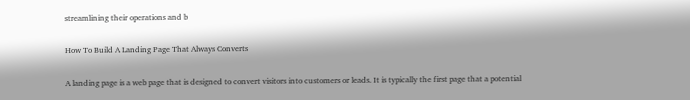streamlining their operations and b

How To Build A Landing Page That Always Converts

A landing page is a web page that is designed to convert visitors into customers or leads. It is typically the first page that a potential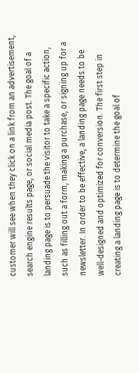customer will see when they click on a link from an advertisement, search engine results page, or social media post. The goal of a landing page is to persuade the visitor to take a specific action, such as filling out a form, making a purchase, or signing up for a newsletter. In order to be effective, a landing page needs to be well-designed and optimized for conversion. The first step in creating a landing page is to determine the goal of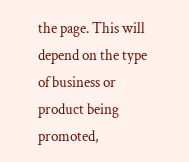the page. This will depend on the type of business or product being promoted,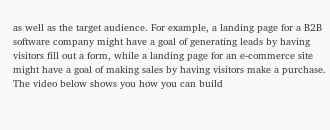as well as the target audience. For example, a landing page for a B2B software company might have a goal of generating leads by having visitors fill out a form, while a landing page for an e-commerce site might have a goal of making sales by having visitors make a purchase. The video below shows you how you can build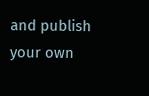and publish your own